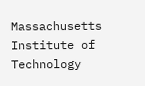Massachusetts Institute of Technology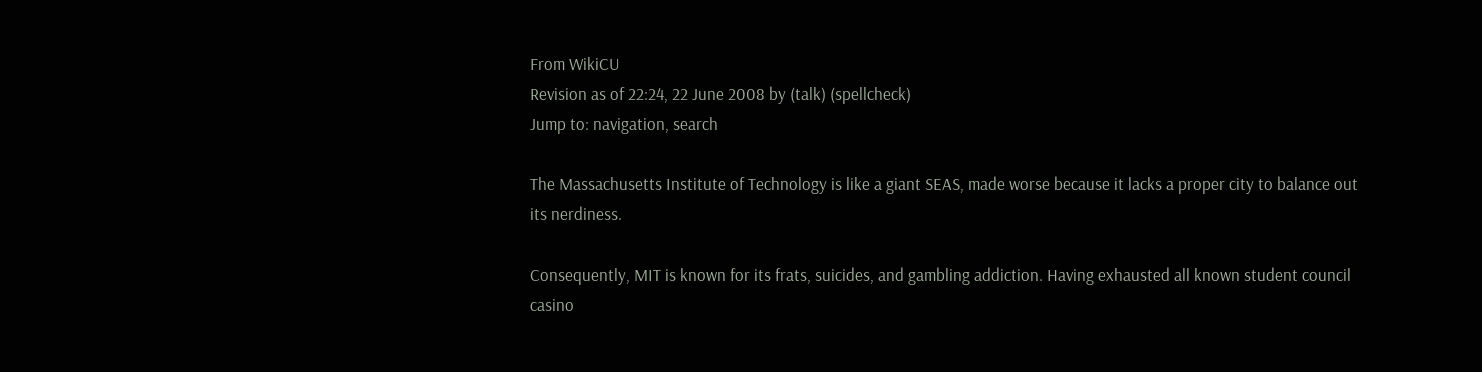From WikiCU
Revision as of 22:24, 22 June 2008 by (talk) (spellcheck)
Jump to: navigation, search

The Massachusetts Institute of Technology is like a giant SEAS, made worse because it lacks a proper city to balance out its nerdiness.

Consequently, MIT is known for its frats, suicides, and gambling addiction. Having exhausted all known student council casino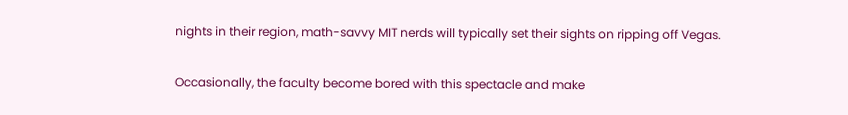nights in their region, math-savvy MIT nerds will typically set their sights on ripping off Vegas.

Occasionally, the faculty become bored with this spectacle and make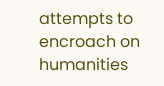attempts to encroach on humanities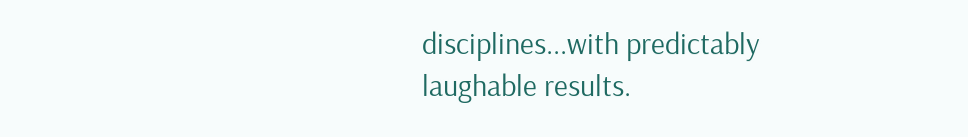disciplines...with predictably laughable results.